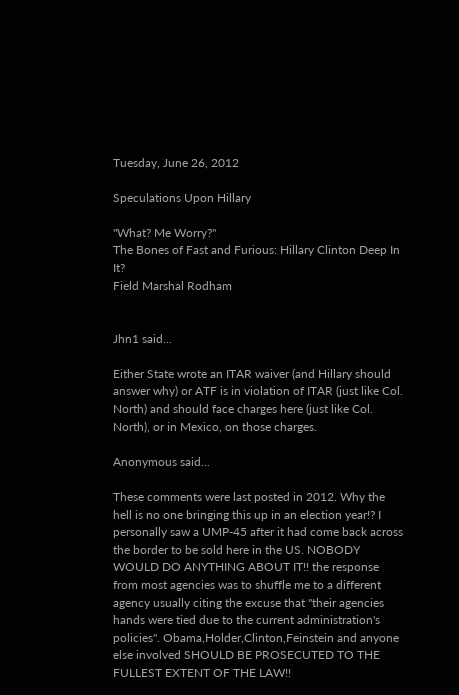Tuesday, June 26, 2012

Speculations Upon Hillary

"What? Me Worry?"
The Bones of Fast and Furious: Hillary Clinton Deep In It?
Field Marshal Rodham


Jhn1 said...

Either State wrote an ITAR waiver (and Hillary should answer why) or ATF is in violation of ITAR (just like Col. North) and should face charges here (just like Col. North), or in Mexico, on those charges.

Anonymous said...

These comments were last posted in 2012. Why the hell is no one bringing this up in an election year!? I personally saw a UMP-45 after it had come back across the border to be sold here in the US. NOBODY WOULD DO ANYTHING ABOUT IT!! the response from most agencies was to shuffle me to a different agency usually citing the excuse that "their agencies hands were tied due to the current administration's policies". Obama,Holder,Clinton,Feinstein and anyone else involved SHOULD BE PROSECUTED TO THE FULLEST EXTENT OF THE LAW!!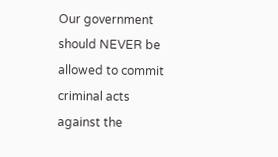Our government should NEVER be allowed to commit criminal acts against the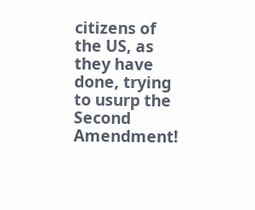citizens of the US, as they have done, trying to usurp the Second Amendment!